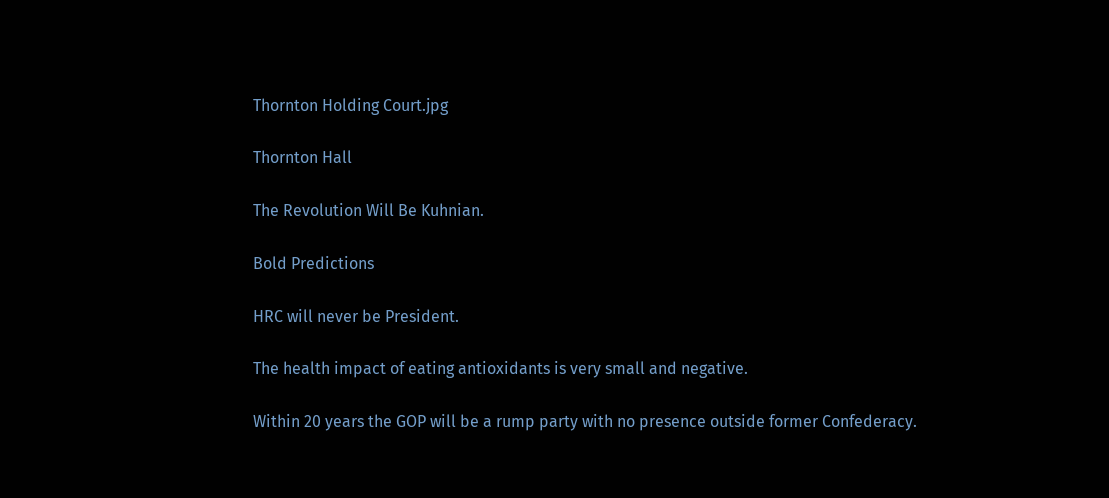Thornton Holding Court.jpg

Thornton Hall

The Revolution Will Be Kuhnian.

Bold Predictions

HRC will never be President.

The health impact of eating antioxidants is very small and negative.

Within 20 years the GOP will be a rump party with no presence outside former Confederacy.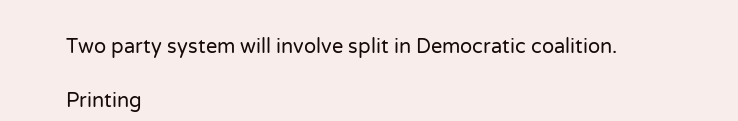Two party system will involve split in Democratic coalition.

Printing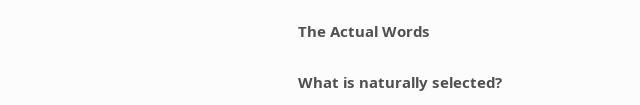The Actual Words

What is naturally selected?